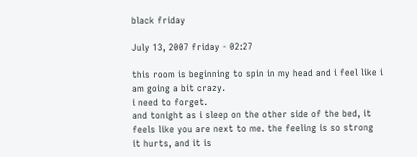black friday

July 13, 2007 friday - 02:27

this room is beginning to spin in my head and i feel like i am going a bit crazy.
i need to forget.
and tonight as i sleep on the other side of the bed, it feels like you are next to me. the feeling is so strong it hurts, and it is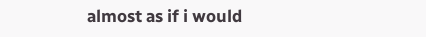almost as if i would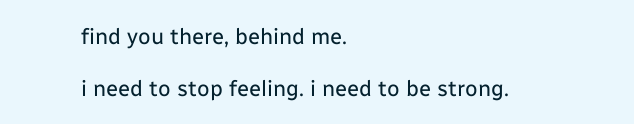find you there, behind me.

i need to stop feeling. i need to be strong.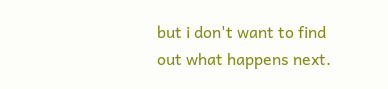but i don't want to find out what happens next.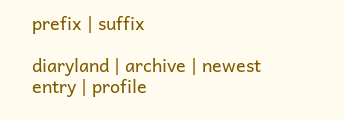prefix | suffix

diaryland | archive | newest entry | profile